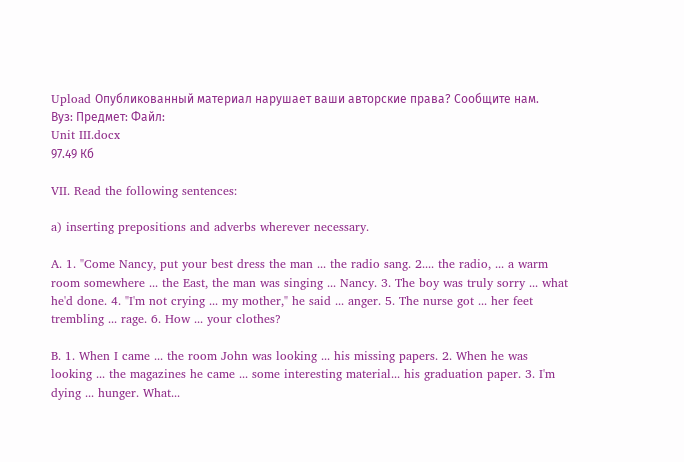Upload Опубликованный материал нарушает ваши авторские права? Сообщите нам.
Вуз: Предмет: Файл:
Unit III.docx
97.49 Кб

VII. Read the following sentences:

a) inserting prepositions and adverbs wherever necessary.

A. 1. "Come Nancy, put your best dress the man ... the radio sang. 2.... the radio, ... a warm room somewhere ... the East, the man was singing ... Nancy. 3. The boy was truly sorry ... what he'd done. 4. "I'm not crying ... my mother," he said ... anger. 5. The nurse got ... her feet trembling ... rage. 6. How ... your clothes?

B. 1. When I came ... the room John was looking ... his missing papers. 2. When he was looking ... the magazines he came ... some interesting material... his graduation paper. 3. I'm dying ... hunger. What...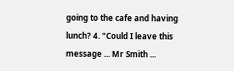going to the cafe and having lunch? 4. "Could I leave this message ... Mr Smith ...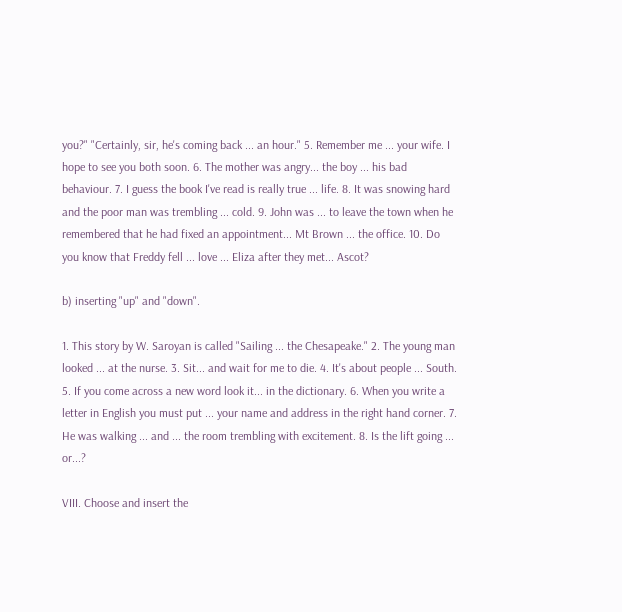you?" "Certainly, sir, he's coming back ... an hour." 5. Remember me ... your wife. I hope to see you both soon. 6. The mother was angry... the boy ... his bad behaviour. 7. I guess the book I've read is really true ... life. 8. It was snowing hard and the poor man was trembling ... cold. 9. John was ... to leave the town when he remembered that he had fixed an appointment... Mt Brown ... the office. 10. Do you know that Freddy fell ... love ... Eliza after they met... Ascot?

b) inserting "up" and "down".

1. This story by W. Saroyan is called "Sailing ... the Chesapeake." 2. The young man looked ... at the nurse. 3. Sit... and wait for me to die. 4. It's about people ... South. 5. If you come across a new word look it... in the dictionary. 6. When you write a letter in English you must put ... your name and address in the right hand corner. 7. He was walking ... and ... the room trembling with excitement. 8. Is the lift going ... or...?

VIII. Choose and insert the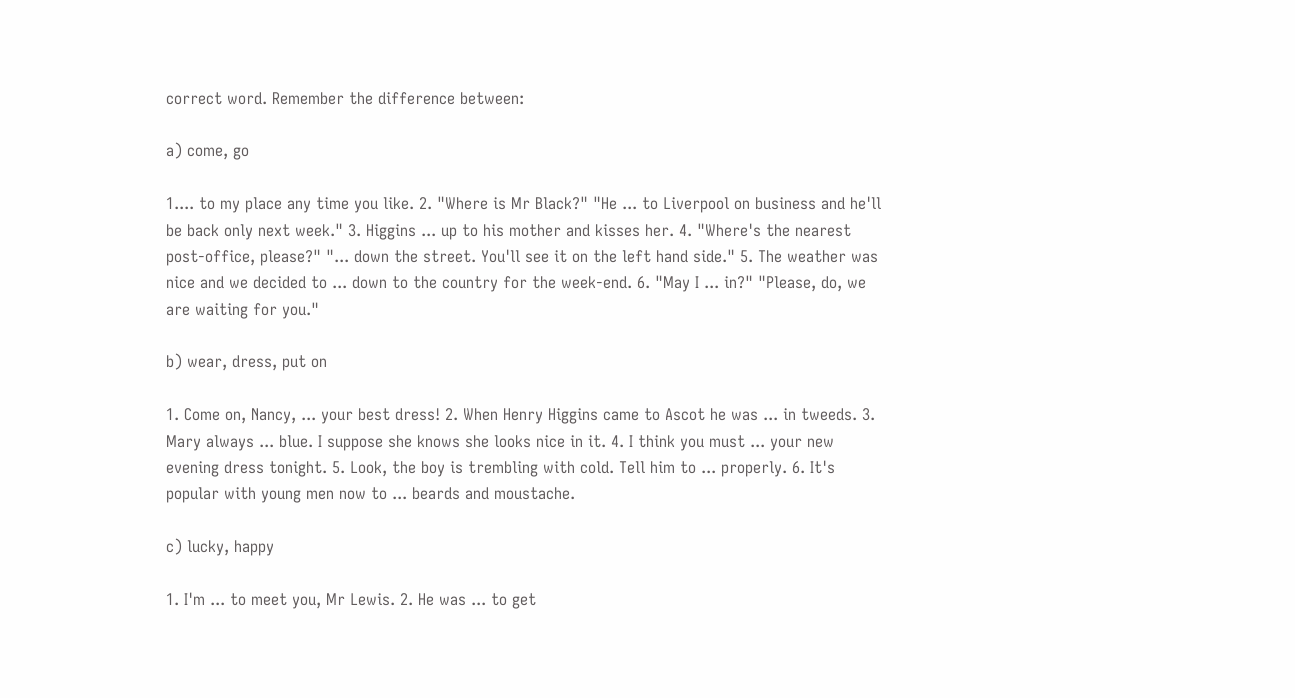correct word. Remember the difference between:

a) come, go

1.... to my place any time you like. 2. "Where is Mr Black?" "He ... to Liverpool on business and he'll be back only next week." 3. Higgins ... up to his mother and kisses her. 4. "Where's the nearest post-office, please?" "... down the street. You'll see it on the left hand side." 5. The weather was nice and we decided to ... down to the country for the week-end. 6. "May I ... in?" "Please, do, we are waiting for you."

b) wear, dress, put on

1. Come on, Nancy, ... your best dress! 2. When Henry Higgins came to Ascot he was ... in tweeds. 3. Mary always ... blue. I suppose she knows she looks nice in it. 4. I think you must ... your new evening dress tonight. 5. Look, the boy is trembling with cold. Tell him to ... properly. 6. It's popular with young men now to ... beards and moustache.

c) lucky, happy

1. I'm ... to meet you, Mr Lewis. 2. He was ... to get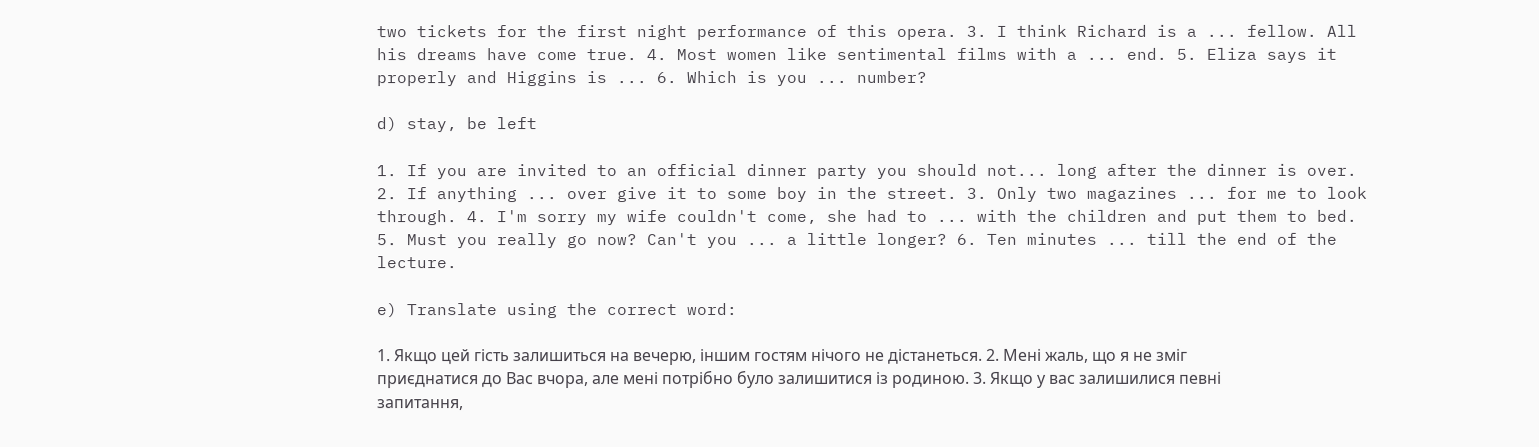two tickets for the first night performance of this opera. 3. I think Richard is a ... fellow. All his dreams have come true. 4. Most women like sentimental films with a ... end. 5. Eliza says it properly and Higgins is ... 6. Which is you ... number?

d) stay, be left

1. If you are invited to an official dinner party you should not... long after the dinner is over. 2. If anything ... over give it to some boy in the street. 3. Only two magazines ... for me to look through. 4. I'm sorry my wife couldn't come, she had to ... with the children and put them to bed. 5. Must you really go now? Can't you ... a little longer? 6. Ten minutes ... till the end of the lecture.

e) Translate using the correct word:

1. Якщо цей гість залишиться на вечерю, іншим гостям нічого не дістанеться. 2. Мені жаль, що я не зміг приєднатися до Вас вчора, але мені потрібно було залишитися із родиною. 3. Якщо у вас залишилися певні запитання,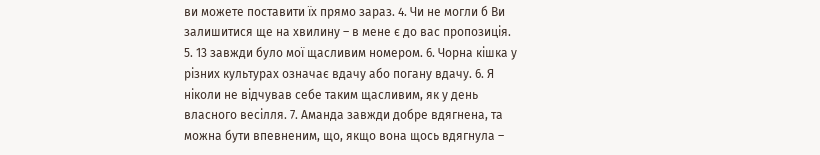ви можете поставити їх прямо зараз. 4. Чи не могли б Ви залишитися ще на хвилину – в мене є до вас пропозиція. 5. 13 завжди було мої щасливим номером. 6. Чорна кішка у різних культурах означає вдачу або погану вдачу. 6. Я ніколи не відчував себе таким щасливим, як у день власного весілля. 7. Аманда завжди добре вдягнена, та можна бути впевненим, що, якщо вона щось вдягнула –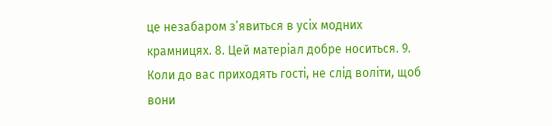це незабаром з’явиться в усіх модних крамницях. 8. Цей матеріал добре носиться. 9. Коли до вас приходять гості, не слід воліти, щоб вони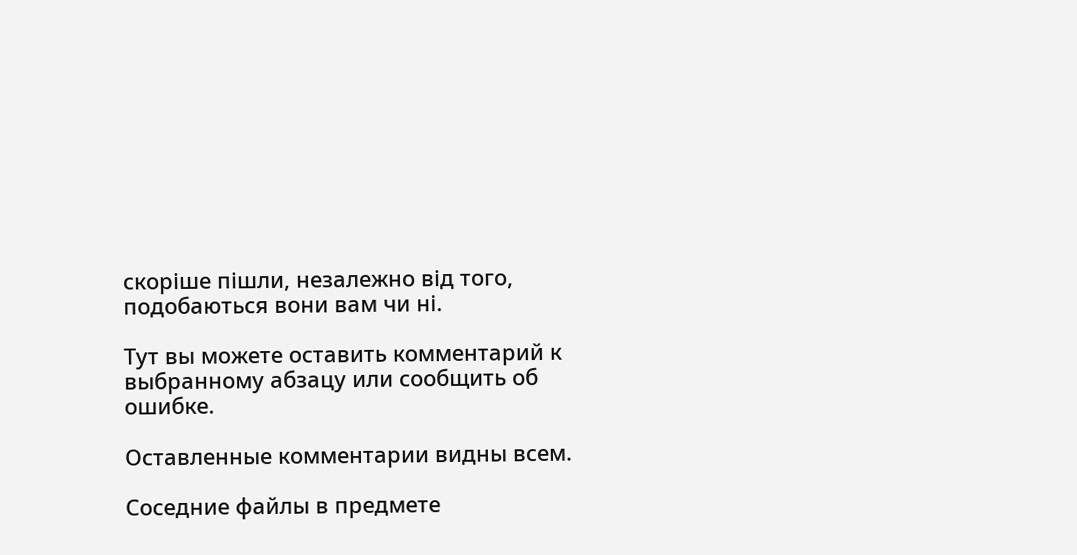скоріше пішли, незалежно від того, подобаються вони вам чи ні.

Тут вы можете оставить комментарий к выбранному абзацу или сообщить об ошибке.

Оставленные комментарии видны всем.

Соседние файлы в предмете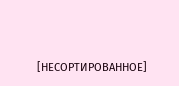[НЕСОРТИРОВАННОЕ]